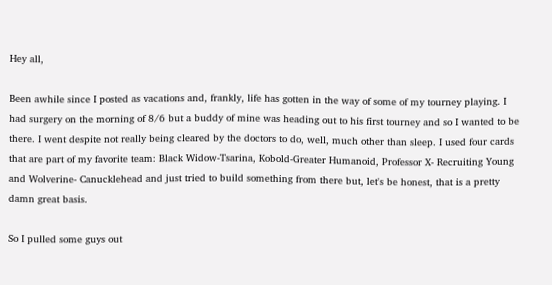Hey all,

Been awhile since I posted as vacations and, frankly, life has gotten in the way of some of my tourney playing. I had surgery on the morning of 8/6 but a buddy of mine was heading out to his first tourney and so I wanted to be there. I went despite not really being cleared by the doctors to do, well, much other than sleep. I used four cards that are part of my favorite team: Black Widow-Tsarina, Kobold-Greater Humanoid, Professor X- Recruiting Young and Wolverine- Canucklehead and just tried to build something from there but, let's be honest, that is a pretty damn great basis.

So I pulled some guys out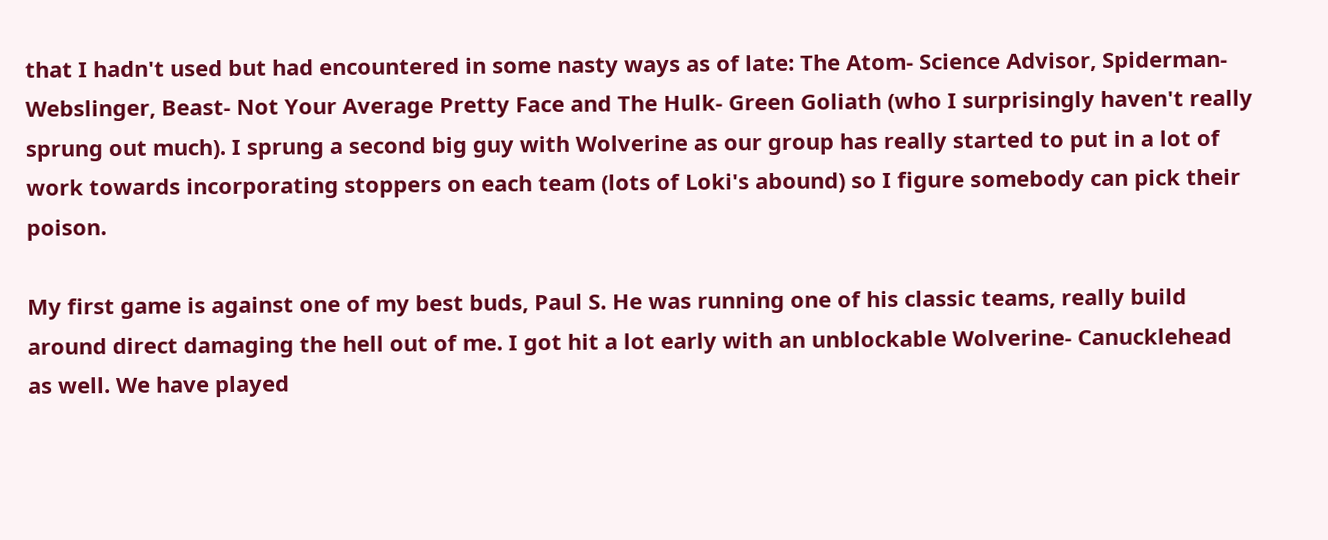that I hadn't used but had encountered in some nasty ways as of late: The Atom- Science Advisor, Spiderman- Webslinger, Beast- Not Your Average Pretty Face and The Hulk- Green Goliath (who I surprisingly haven't really sprung out much). I sprung a second big guy with Wolverine as our group has really started to put in a lot of work towards incorporating stoppers on each team (lots of Loki's abound) so I figure somebody can pick their poison.

My first game is against one of my best buds, Paul S. He was running one of his classic teams, really build around direct damaging the hell out of me. I got hit a lot early with an unblockable Wolverine- Canucklehead as well. We have played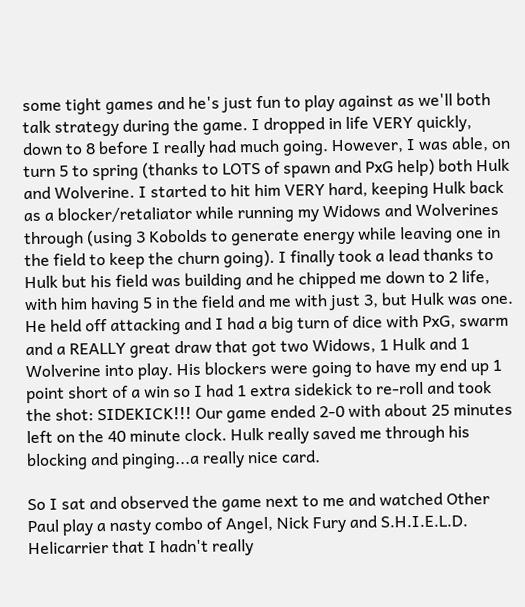some tight games and he's just fun to play against as we'll both talk strategy during the game. I dropped in life VERY quickly, down to 8 before I really had much going. However, I was able, on turn 5 to spring (thanks to LOTS of spawn and PxG help) both Hulk and Wolverine. I started to hit him VERY hard, keeping Hulk back as a blocker/retaliator while running my Widows and Wolverines through (using 3 Kobolds to generate energy while leaving one in the field to keep the churn going). I finally took a lead thanks to Hulk but his field was building and he chipped me down to 2 life, with him having 5 in the field and me with just 3, but Hulk was one. He held off attacking and I had a big turn of dice with PxG, swarm and a REALLY great draw that got two Widows, 1 Hulk and 1 Wolverine into play. His blockers were going to have my end up 1 point short of a win so I had 1 extra sidekick to re-roll and took the shot: SIDEKICK!!! Our game ended 2-0 with about 25 minutes left on the 40 minute clock. Hulk really saved me through his blocking and pinging...a really nice card.

So I sat and observed the game next to me and watched Other Paul play a nasty combo of Angel, Nick Fury and S.H.I.E.L.D. Helicarrier that I hadn't really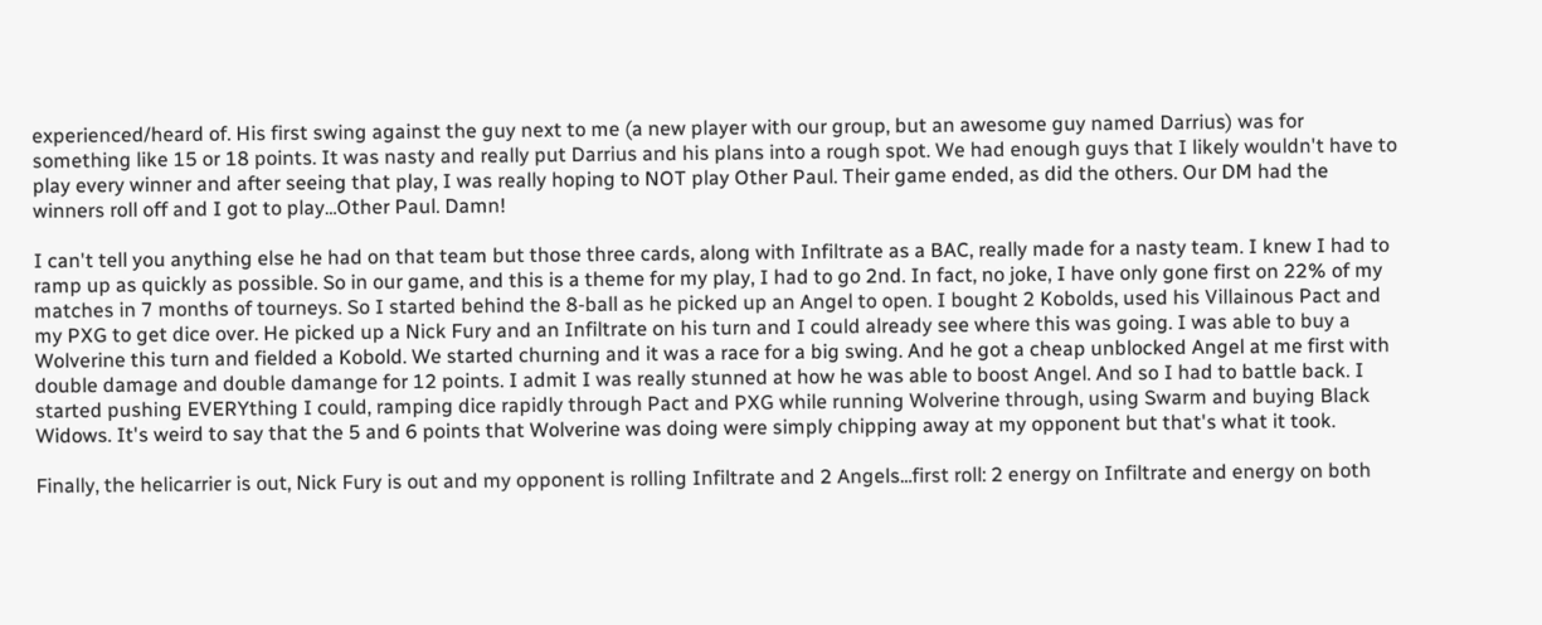experienced/heard of. His first swing against the guy next to me (a new player with our group, but an awesome guy named Darrius) was for something like 15 or 18 points. It was nasty and really put Darrius and his plans into a rough spot. We had enough guys that I likely wouldn't have to play every winner and after seeing that play, I was really hoping to NOT play Other Paul. Their game ended, as did the others. Our DM had the winners roll off and I got to play...Other Paul. Damn!

I can't tell you anything else he had on that team but those three cards, along with Infiltrate as a BAC, really made for a nasty team. I knew I had to ramp up as quickly as possible. So in our game, and this is a theme for my play, I had to go 2nd. In fact, no joke, I have only gone first on 22% of my matches in 7 months of tourneys. So I started behind the 8-ball as he picked up an Angel to open. I bought 2 Kobolds, used his Villainous Pact and my PXG to get dice over. He picked up a Nick Fury and an Infiltrate on his turn and I could already see where this was going. I was able to buy a Wolverine this turn and fielded a Kobold. We started churning and it was a race for a big swing. And he got a cheap unblocked Angel at me first with double damage and double damange for 12 points. I admit I was really stunned at how he was able to boost Angel. And so I had to battle back. I started pushing EVERYthing I could, ramping dice rapidly through Pact and PXG while running Wolverine through, using Swarm and buying Black Widows. It's weird to say that the 5 and 6 points that Wolverine was doing were simply chipping away at my opponent but that's what it took.

Finally, the helicarrier is out, Nick Fury is out and my opponent is rolling Infiltrate and 2 Angels...first roll: 2 energy on Infiltrate and energy on both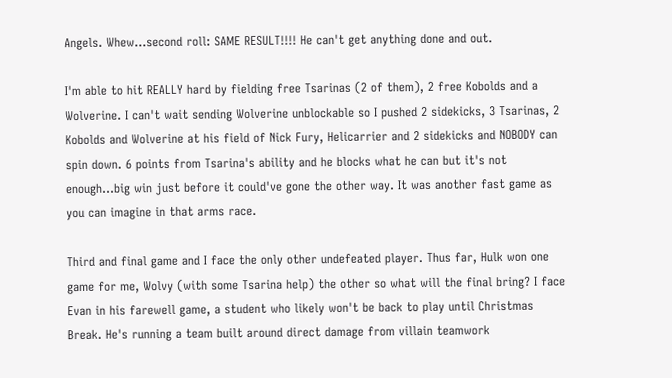Angels. Whew...second roll: SAME RESULT!!!! He can't get anything done and out.

I'm able to hit REALLY hard by fielding free Tsarinas (2 of them), 2 free Kobolds and a Wolverine. I can't wait sending Wolverine unblockable so I pushed 2 sidekicks, 3 Tsarinas, 2 Kobolds and Wolverine at his field of Nick Fury, Helicarrier and 2 sidekicks and NOBODY can spin down. 6 points from Tsarina's ability and he blocks what he can but it's not enough...big win just before it could've gone the other way. It was another fast game as you can imagine in that arms race.

Third and final game and I face the only other undefeated player. Thus far, Hulk won one game for me, Wolvy (with some Tsarina help) the other so what will the final bring? I face Evan in his farewell game, a student who likely won't be back to play until Christmas Break. He's running a team built around direct damage from villain teamwork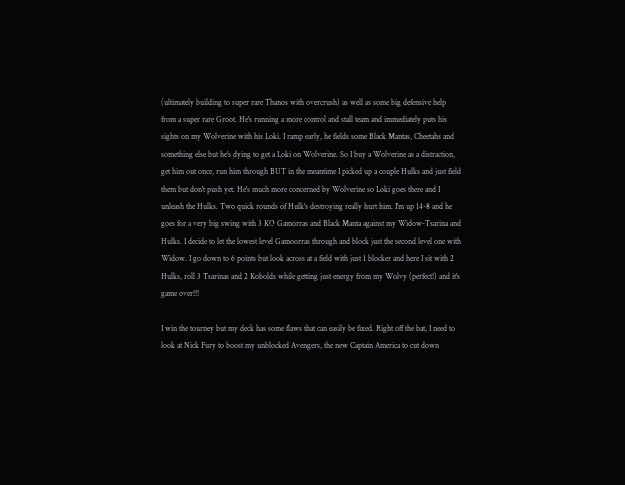(ultimately building to super rare Thanos with overcrush) as well as some big defensive help from a super rare Groot. He's running a more control and stall team and immediately puts his sights on my Wolverine with his Loki. I ramp early, he fields some Black Mantas, Cheetahs and something else but he's dying to get a Loki on Wolverine. So I buy a Wolverine as a distraction, get him out once, run him through BUT in the meantime I picked up a couple Hulks and just field them but don't push yet. He's much more concerned by Wolverine so Loki goes there and I unleash the Hulks. Two quick rounds of Hulk's destroying really hurt him. I'm up 14-8 and he goes for a very big swing with 3 KO Gamorras and Black Manta against my Widow-Tsarina and Hulks. I decide to let the lowest level Gamoorras through and block just the second level one with Widow. I go down to 6 points but look across at a field with just 1 blocker and here I sit with 2 Hulks, roll 3 Tsarinas and 2 Kobolds while getting just energy from my Wolvy (perfect!) and it's game over!!!

I win the tourney but my deck has some flaws that can easily be fixed. Right off the bat, I need to look at Nick Fury to boost my unblocked Avengers, the new Captain America to cut down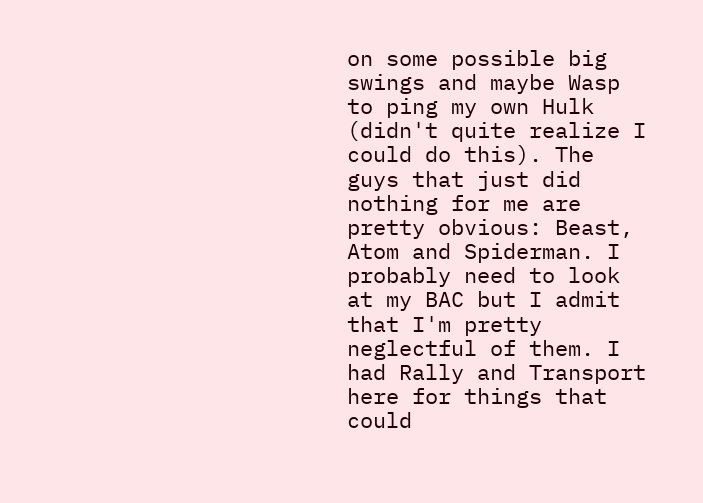on some possible big swings and maybe Wasp to ping my own Hulk (didn't quite realize I could do this). The guys that just did nothing for me are pretty obvious: Beast, Atom and Spiderman. I probably need to look at my BAC but I admit that I'm pretty neglectful of them. I had Rally and Transport here for things that could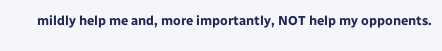mildly help me and, more importantly, NOT help my opponents.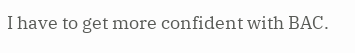I have to get more confident with BAC.